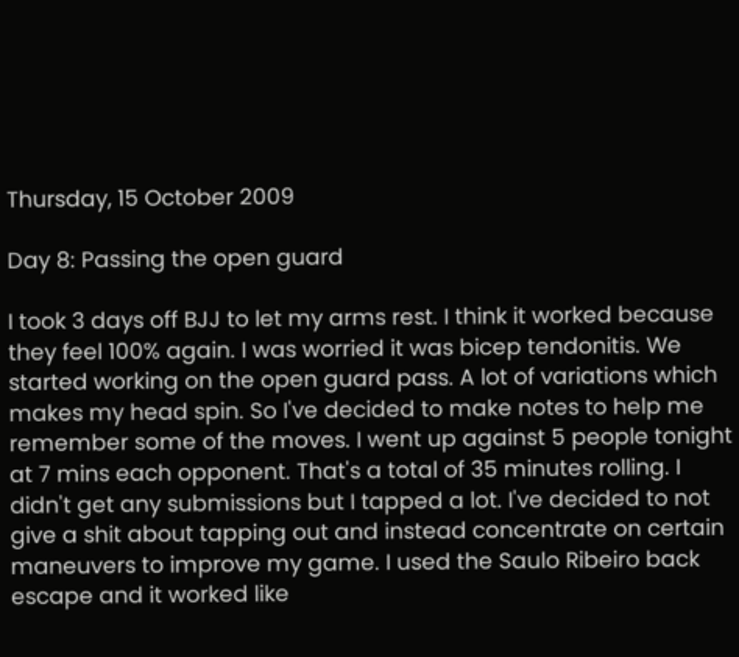Thursday, 15 October 2009

Day 8: Passing the open guard

I took 3 days off BJJ to let my arms rest. I think it worked because they feel 100% again. I was worried it was bicep tendonitis. We started working on the open guard pass. A lot of variations which makes my head spin. So I've decided to make notes to help me remember some of the moves. I went up against 5 people tonight at 7 mins each opponent. That's a total of 35 minutes rolling. I didn't get any submissions but I tapped a lot. I've decided to not give a shit about tapping out and instead concentrate on certain maneuvers to improve my game. I used the Saulo Ribeiro back escape and it worked like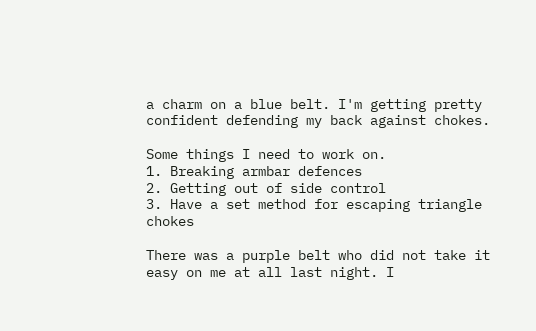a charm on a blue belt. I'm getting pretty confident defending my back against chokes.

Some things I need to work on.
1. Breaking armbar defences
2. Getting out of side control
3. Have a set method for escaping triangle chokes

There was a purple belt who did not take it easy on me at all last night. I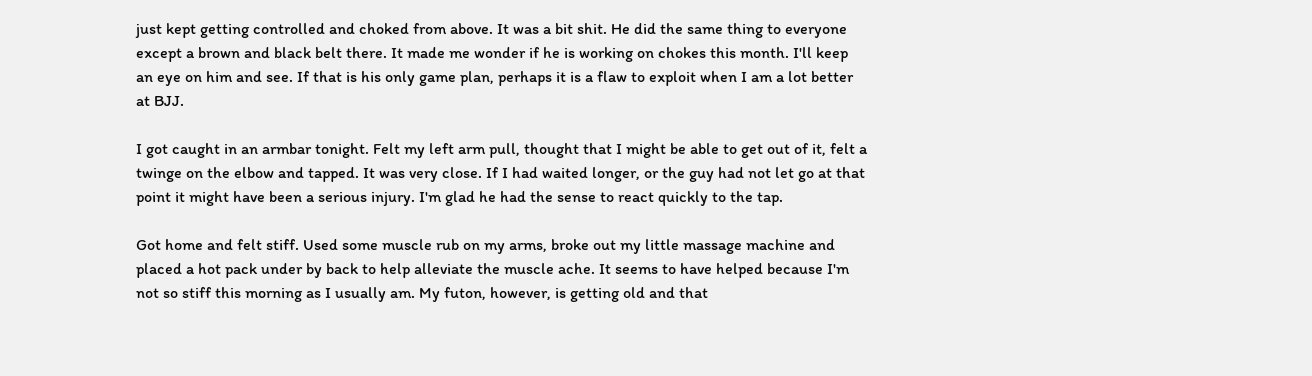just kept getting controlled and choked from above. It was a bit shit. He did the same thing to everyone except a brown and black belt there. It made me wonder if he is working on chokes this month. I'll keep an eye on him and see. If that is his only game plan, perhaps it is a flaw to exploit when I am a lot better at BJJ.

I got caught in an armbar tonight. Felt my left arm pull, thought that I might be able to get out of it, felt a twinge on the elbow and tapped. It was very close. If I had waited longer, or the guy had not let go at that point it might have been a serious injury. I'm glad he had the sense to react quickly to the tap.

Got home and felt stiff. Used some muscle rub on my arms, broke out my little massage machine and placed a hot pack under by back to help alleviate the muscle ache. It seems to have helped because I'm not so stiff this morning as I usually am. My futon, however, is getting old and that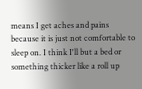means I get aches and pains because it is just not comfortable to sleep on. I think I'll but a bed or something thicker like a roll up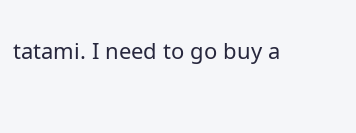tatami. I need to go buy a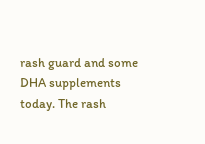rash guard and some DHA supplements today. The rash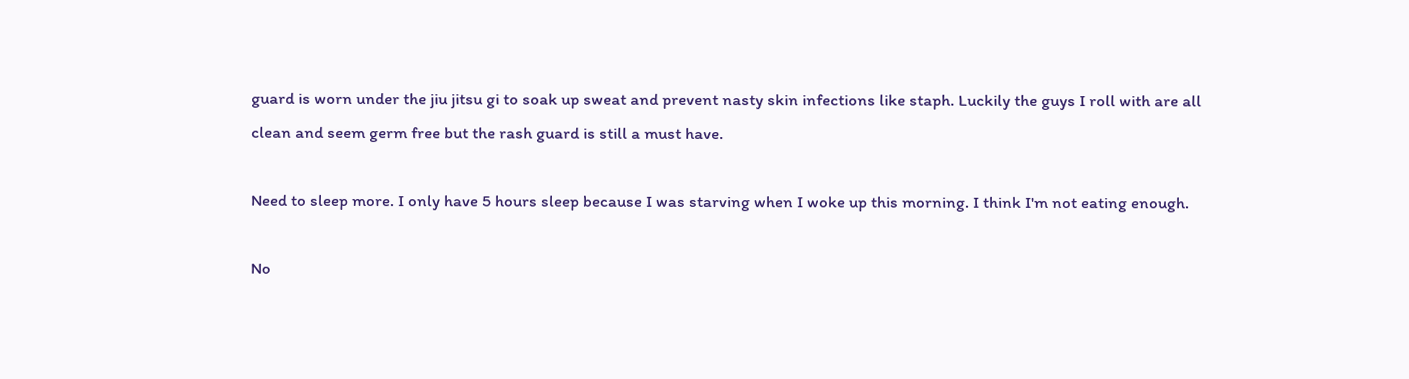guard is worn under the jiu jitsu gi to soak up sweat and prevent nasty skin infections like staph. Luckily the guys I roll with are all clean and seem germ free but the rash guard is still a must have.

Need to sleep more. I only have 5 hours sleep because I was starving when I woke up this morning. I think I'm not eating enough.

No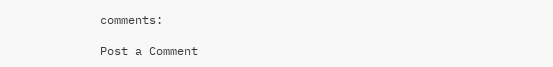comments:

Post a Comment